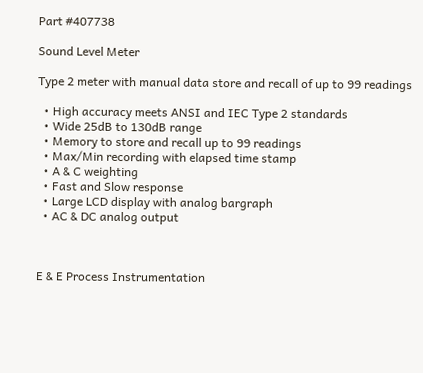Part #407738

Sound Level Meter

Type 2 meter with manual data store and recall of up to 99 readings

  • High accuracy meets ANSI and IEC Type 2 standards
  • Wide 25dB to 130dB range
  • Memory to store and recall up to 99 readings
  • Max/Min recording with elapsed time stamp
  • A & C weighting
  • Fast and Slow response
  • Large LCD display with analog bargraph
  • AC & DC analog output



E & E Process Instrumentation